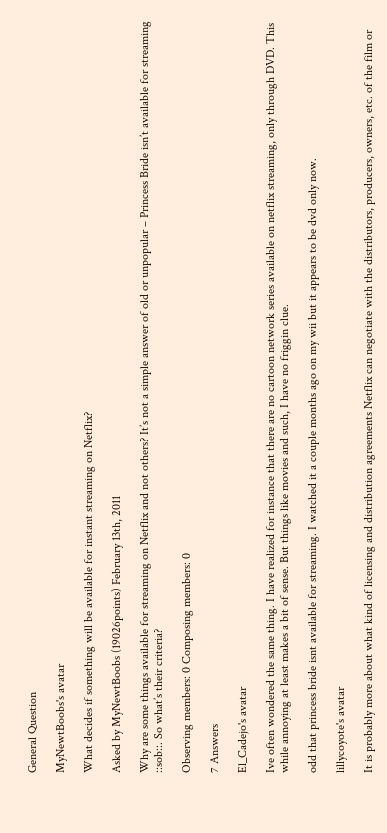General Question

MyNewtBoobs's avatar

What decides if something will be available for instant streaming on Netflix?

Asked by MyNewtBoobs (19026points) February 13th, 2011

Why are some things available for streaming on Netflix and not others? It’s not a simple answer of old or unpopular – Princess Bride isn’t available for streaming ::sob::. So what’s their criteria?

Observing members: 0 Composing members: 0

7 Answers

El_Cadejo's avatar

Ive often wondered the same thing. I have realized for instance that there are no cartoon network series available on netflix streaming, only through DVD. This while annoying at least makes a bit of sense. But things like movies and such, I have no friggin clue.

odd that princess bride isnt available for streaming. I watched it a couple months ago on my wii but it appears to be dvd only now.

lillycoyote's avatar

It is probably more about what kind of licensing and distribution agreements Netflix can negotiate with the distributors, producers, owners, etc. of the film or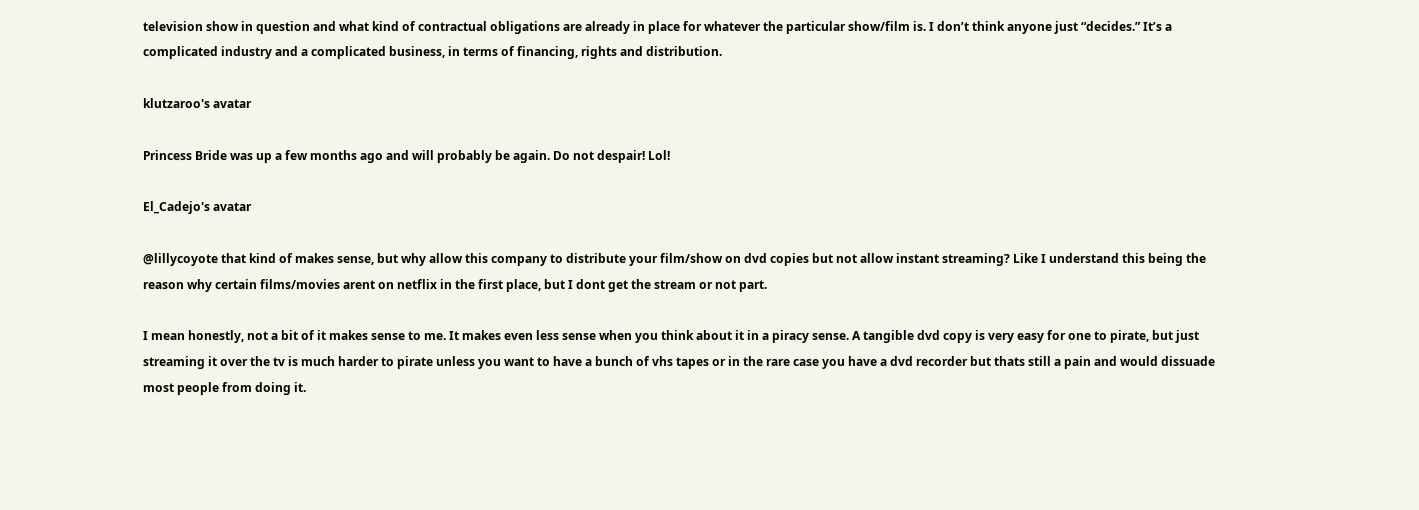television show in question and what kind of contractual obligations are already in place for whatever the particular show/film is. I don’t think anyone just “decides.” It’s a complicated industry and a complicated business, in terms of financing, rights and distribution.

klutzaroo's avatar

Princess Bride was up a few months ago and will probably be again. Do not despair! Lol!

El_Cadejo's avatar

@lillycoyote that kind of makes sense, but why allow this company to distribute your film/show on dvd copies but not allow instant streaming? Like I understand this being the reason why certain films/movies arent on netflix in the first place, but I dont get the stream or not part.

I mean honestly, not a bit of it makes sense to me. It makes even less sense when you think about it in a piracy sense. A tangible dvd copy is very easy for one to pirate, but just streaming it over the tv is much harder to pirate unless you want to have a bunch of vhs tapes or in the rare case you have a dvd recorder but thats still a pain and would dissuade most people from doing it.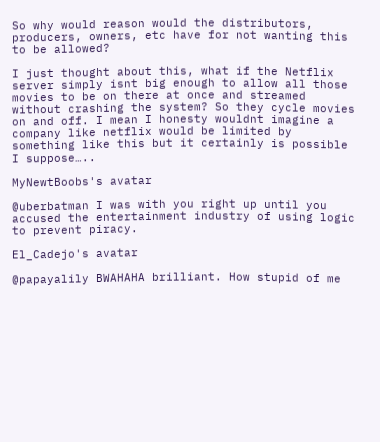So why would reason would the distributors, producers, owners, etc have for not wanting this to be allowed?

I just thought about this, what if the Netflix server simply isnt big enough to allow all those movies to be on there at once and streamed without crashing the system? So they cycle movies on and off. I mean I honesty wouldnt imagine a company like netflix would be limited by something like this but it certainly is possible I suppose…..

MyNewtBoobs's avatar

@uberbatman I was with you right up until you accused the entertainment industry of using logic to prevent piracy.

El_Cadejo's avatar

@papayalily BWAHAHA brilliant. How stupid of me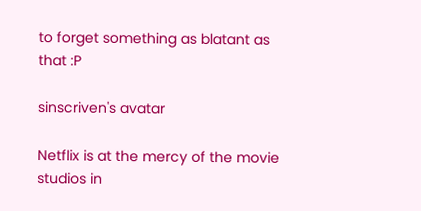to forget something as blatant as that :P

sinscriven's avatar

Netflix is at the mercy of the movie studios in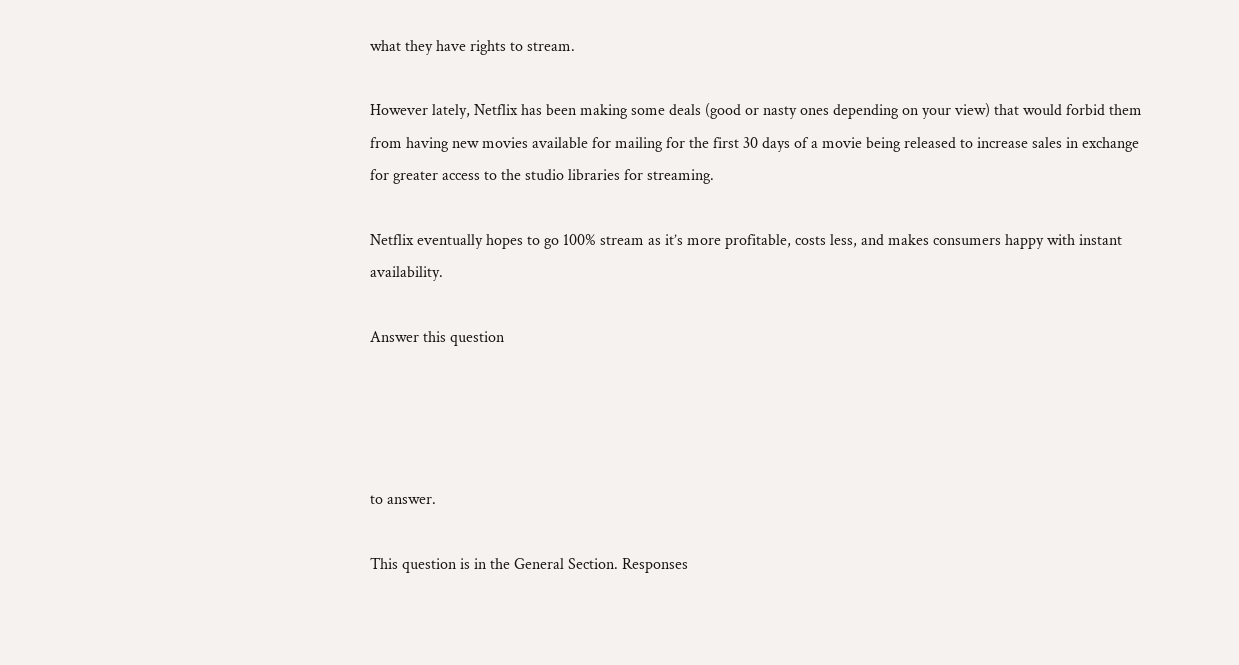what they have rights to stream.

However lately, Netflix has been making some deals (good or nasty ones depending on your view) that would forbid them from having new movies available for mailing for the first 30 days of a movie being released to increase sales in exchange for greater access to the studio libraries for streaming.

Netflix eventually hopes to go 100% stream as it’s more profitable, costs less, and makes consumers happy with instant availability.

Answer this question




to answer.

This question is in the General Section. Responses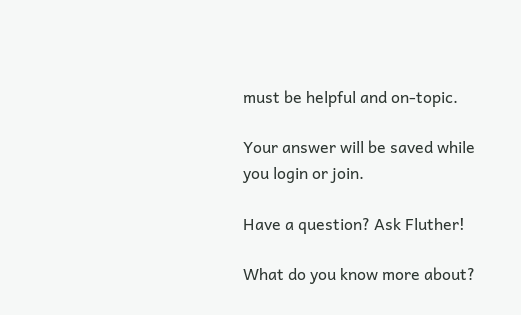must be helpful and on-topic.

Your answer will be saved while you login or join.

Have a question? Ask Fluther!

What do you know more about?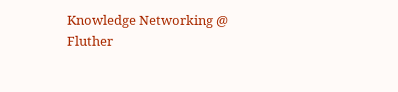Knowledge Networking @ Fluther